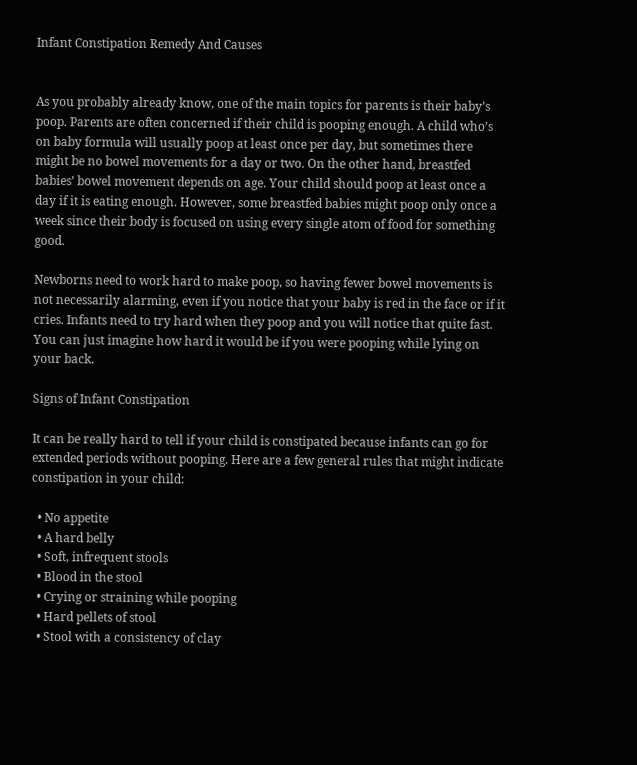Infant Constipation Remedy And Causes


As you probably already know, one of the main topics for parents is their baby’s poop. Parents are often concerned if their child is pooping enough. A child who’s on baby formula will usually poop at least once per day, but sometimes there might be no bowel movements for a day or two. On the other hand, breastfed babies’ bowel movement depends on age. Your child should poop at least once a day if it is eating enough. However, some breastfed babies might poop only once a week since their body is focused on using every single atom of food for something good.

Newborns need to work hard to make poop, so having fewer bowel movements is not necessarily alarming, even if you notice that your baby is red in the face or if it cries. Infants need to try hard when they poop and you will notice that quite fast. You can just imagine how hard it would be if you were pooping while lying on your back.

Signs of Infant Constipation

It can be really hard to tell if your child is constipated because infants can go for extended periods without pooping. Here are a few general rules that might indicate constipation in your child:

  • No appetite
  • A hard belly
  • Soft, infrequent stools
  • Blood in the stool
  • Crying or straining while pooping
  • Hard pellets of stool
  • Stool with a consistency of clay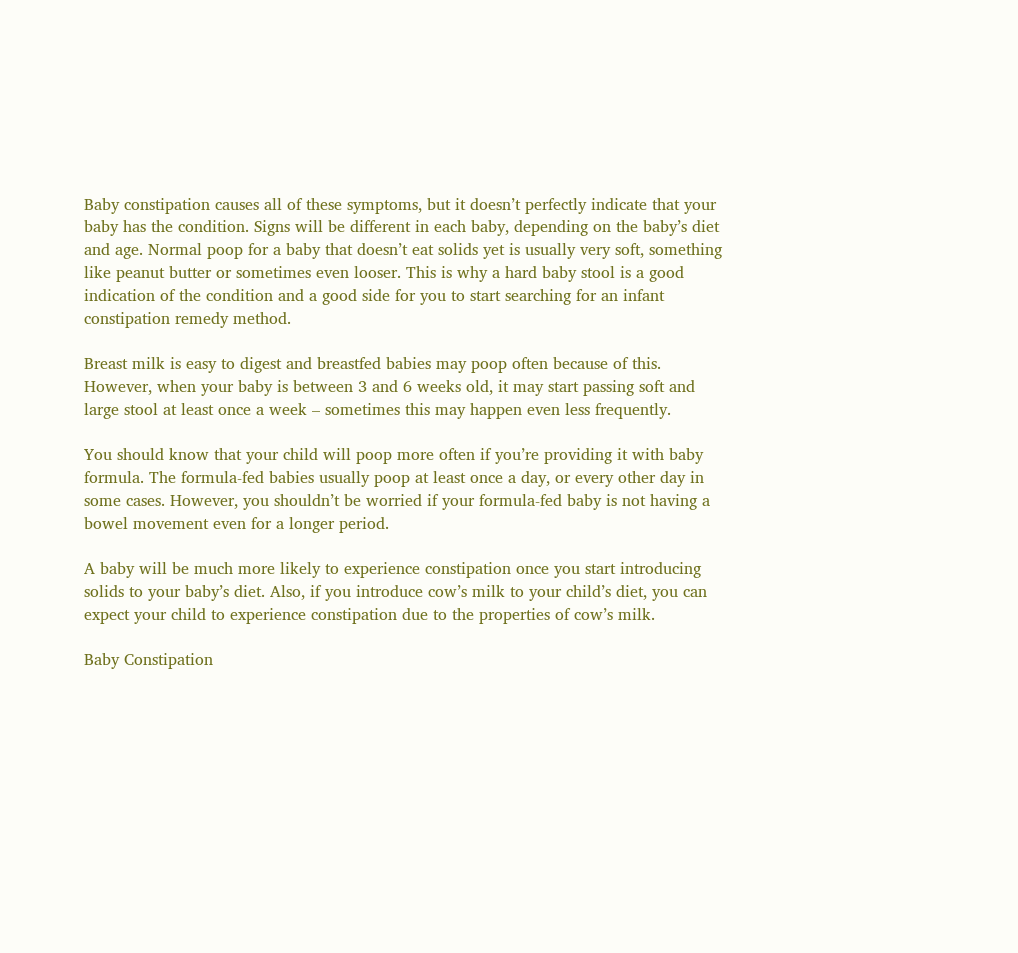Baby constipation causes all of these symptoms, but it doesn’t perfectly indicate that your baby has the condition. Signs will be different in each baby, depending on the baby’s diet and age. Normal poop for a baby that doesn’t eat solids yet is usually very soft, something like peanut butter or sometimes even looser. This is why a hard baby stool is a good indication of the condition and a good side for you to start searching for an infant constipation remedy method.

Breast milk is easy to digest and breastfed babies may poop often because of this. However, when your baby is between 3 and 6 weeks old, it may start passing soft and large stool at least once a week – sometimes this may happen even less frequently.

You should know that your child will poop more often if you’re providing it with baby formula. The formula-fed babies usually poop at least once a day, or every other day in some cases. However, you shouldn’t be worried if your formula-fed baby is not having a bowel movement even for a longer period.

A baby will be much more likely to experience constipation once you start introducing solids to your baby’s diet. Also, if you introduce cow’s milk to your child’s diet, you can expect your child to experience constipation due to the properties of cow’s milk.

Baby Constipation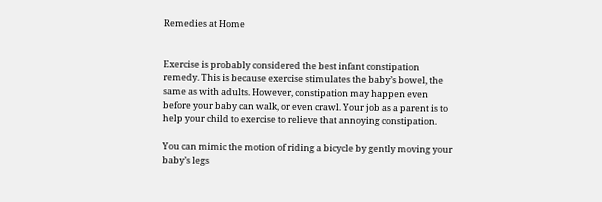Remedies at Home


Exercise is probably considered the best infant constipation remedy. This is because exercise stimulates the baby’s bowel, the same as with adults. However, constipation may happen even before your baby can walk, or even crawl. Your job as a parent is to help your child to exercise to relieve that annoying constipation.

You can mimic the motion of riding a bicycle by gently moving your baby’s legs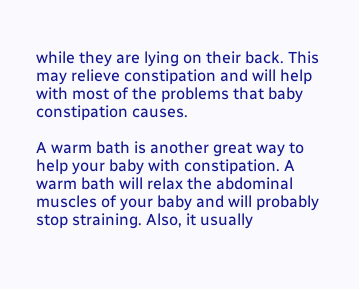while they are lying on their back. This may relieve constipation and will help with most of the problems that baby constipation causes.

A warm bath is another great way to help your baby with constipation. A warm bath will relax the abdominal muscles of your baby and will probably stop straining. Also, it usually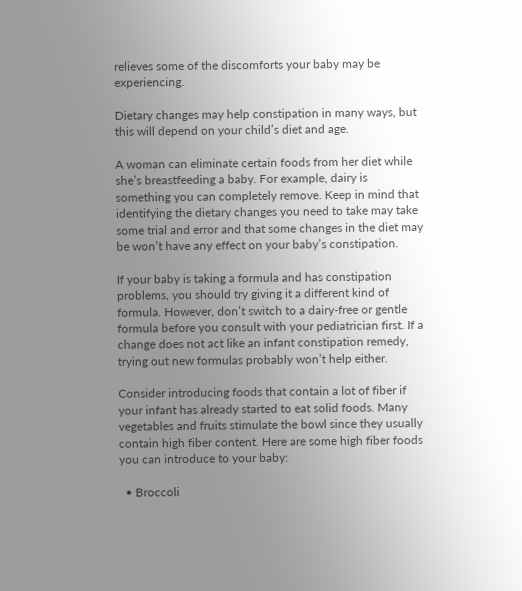relieves some of the discomforts your baby may be experiencing.

Dietary changes may help constipation in many ways, but this will depend on your child’s diet and age.

A woman can eliminate certain foods from her diet while she’s breastfeeding a baby. For example, dairy is something you can completely remove. Keep in mind that identifying the dietary changes you need to take may take some trial and error and that some changes in the diet may be won’t have any effect on your baby’s constipation.

If your baby is taking a formula and has constipation problems, you should try giving it a different kind of formula. However, don’t switch to a dairy-free or gentle formula before you consult with your pediatrician first. If a change does not act like an infant constipation remedy, trying out new formulas probably won’t help either.

Consider introducing foods that contain a lot of fiber if your infant has already started to eat solid foods. Many vegetables and fruits stimulate the bowl since they usually contain high fiber content. Here are some high fiber foods you can introduce to your baby:

  • Broccoli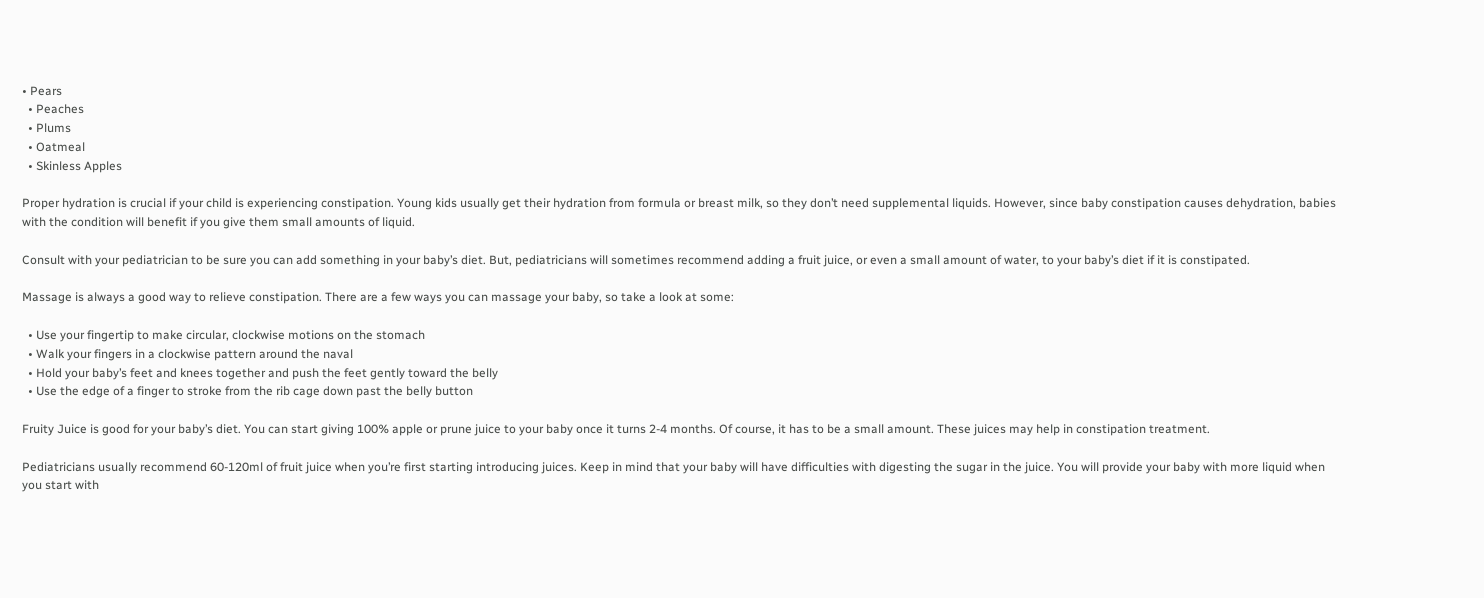• Pears
  • Peaches
  • Plums
  • Oatmeal
  • Skinless Apples

Proper hydration is crucial if your child is experiencing constipation. Young kids usually get their hydration from formula or breast milk, so they don’t need supplemental liquids. However, since baby constipation causes dehydration, babies with the condition will benefit if you give them small amounts of liquid.

Consult with your pediatrician to be sure you can add something in your baby’s diet. But, pediatricians will sometimes recommend adding a fruit juice, or even a small amount of water, to your baby’s diet if it is constipated.

Massage is always a good way to relieve constipation. There are a few ways you can massage your baby, so take a look at some:

  • Use your fingertip to make circular, clockwise motions on the stomach
  • Walk your fingers in a clockwise pattern around the naval
  • Hold your baby’s feet and knees together and push the feet gently toward the belly
  • Use the edge of a finger to stroke from the rib cage down past the belly button

Fruity Juice is good for your baby’s diet. You can start giving 100% apple or prune juice to your baby once it turns 2-4 months. Of course, it has to be a small amount. These juices may help in constipation treatment.

Pediatricians usually recommend 60-120ml of fruit juice when you’re first starting introducing juices. Keep in mind that your baby will have difficulties with digesting the sugar in the juice. You will provide your baby with more liquid when you start with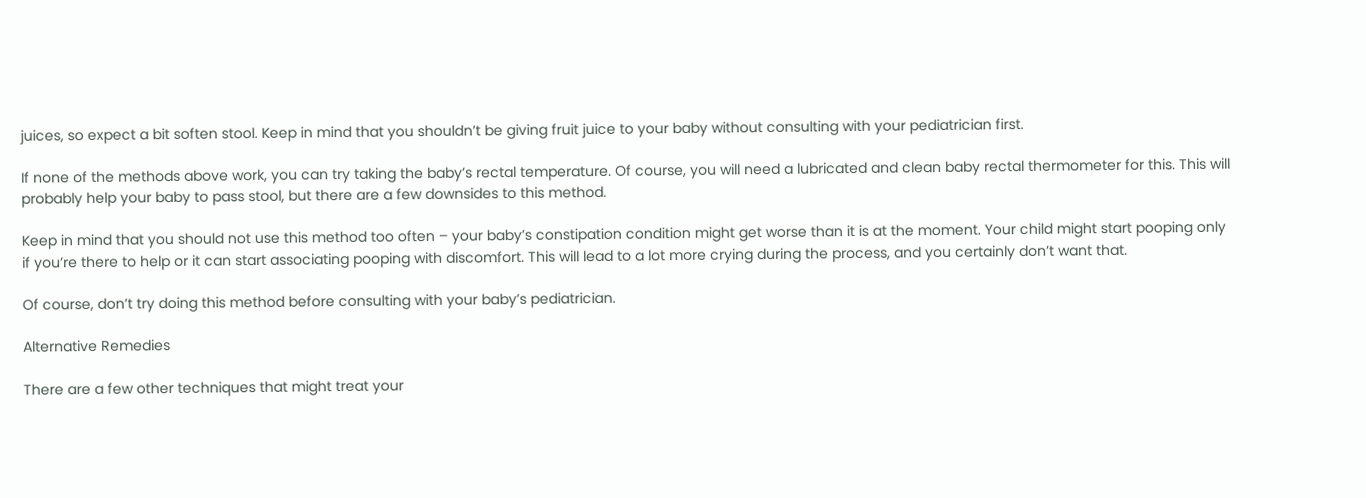juices, so expect a bit soften stool. Keep in mind that you shouldn’t be giving fruit juice to your baby without consulting with your pediatrician first.

If none of the methods above work, you can try taking the baby’s rectal temperature. Of course, you will need a lubricated and clean baby rectal thermometer for this. This will probably help your baby to pass stool, but there are a few downsides to this method.

Keep in mind that you should not use this method too often – your baby’s constipation condition might get worse than it is at the moment. Your child might start pooping only if you’re there to help or it can start associating pooping with discomfort. This will lead to a lot more crying during the process, and you certainly don’t want that.

Of course, don’t try doing this method before consulting with your baby’s pediatrician.

Alternative Remedies

There are a few other techniques that might treat your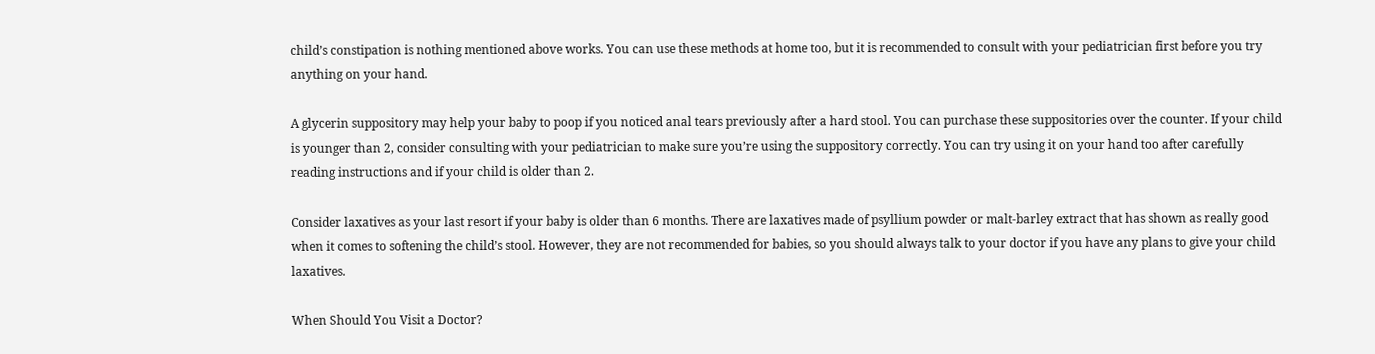child’s constipation is nothing mentioned above works. You can use these methods at home too, but it is recommended to consult with your pediatrician first before you try anything on your hand.

A glycerin suppository may help your baby to poop if you noticed anal tears previously after a hard stool. You can purchase these suppositories over the counter. If your child is younger than 2, consider consulting with your pediatrician to make sure you’re using the suppository correctly. You can try using it on your hand too after carefully reading instructions and if your child is older than 2.

Consider laxatives as your last resort if your baby is older than 6 months. There are laxatives made of psyllium powder or malt-barley extract that has shown as really good when it comes to softening the child’s stool. However, they are not recommended for babies, so you should always talk to your doctor if you have any plans to give your child laxatives.

When Should You Visit a Doctor?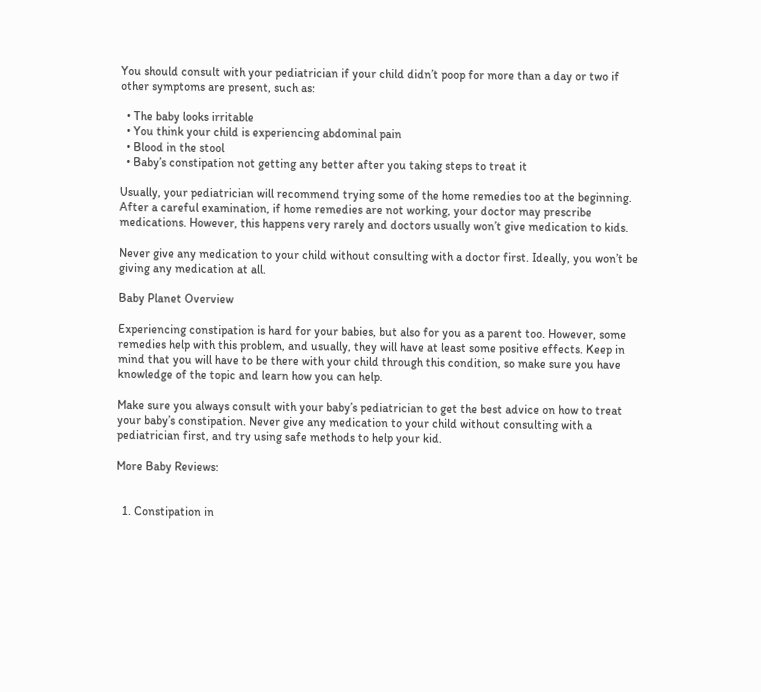You should consult with your pediatrician if your child didn’t poop for more than a day or two if other symptoms are present, such as:

  • The baby looks irritable
  • You think your child is experiencing abdominal pain
  • Blood in the stool
  • Baby’s constipation not getting any better after you taking steps to treat it

Usually, your pediatrician will recommend trying some of the home remedies too at the beginning. After a careful examination, if home remedies are not working, your doctor may prescribe medications. However, this happens very rarely and doctors usually won’t give medication to kids.

Never give any medication to your child without consulting with a doctor first. Ideally, you won’t be giving any medication at all.

Baby Planet Overview

Experiencing constipation is hard for your babies, but also for you as a parent too. However, some remedies help with this problem, and usually, they will have at least some positive effects. Keep in mind that you will have to be there with your child through this condition, so make sure you have knowledge of the topic and learn how you can help.

Make sure you always consult with your baby’s pediatrician to get the best advice on how to treat your baby’s constipation. Never give any medication to your child without consulting with a pediatrician first, and try using safe methods to help your kid.

More Baby Reviews:


  1. Constipation in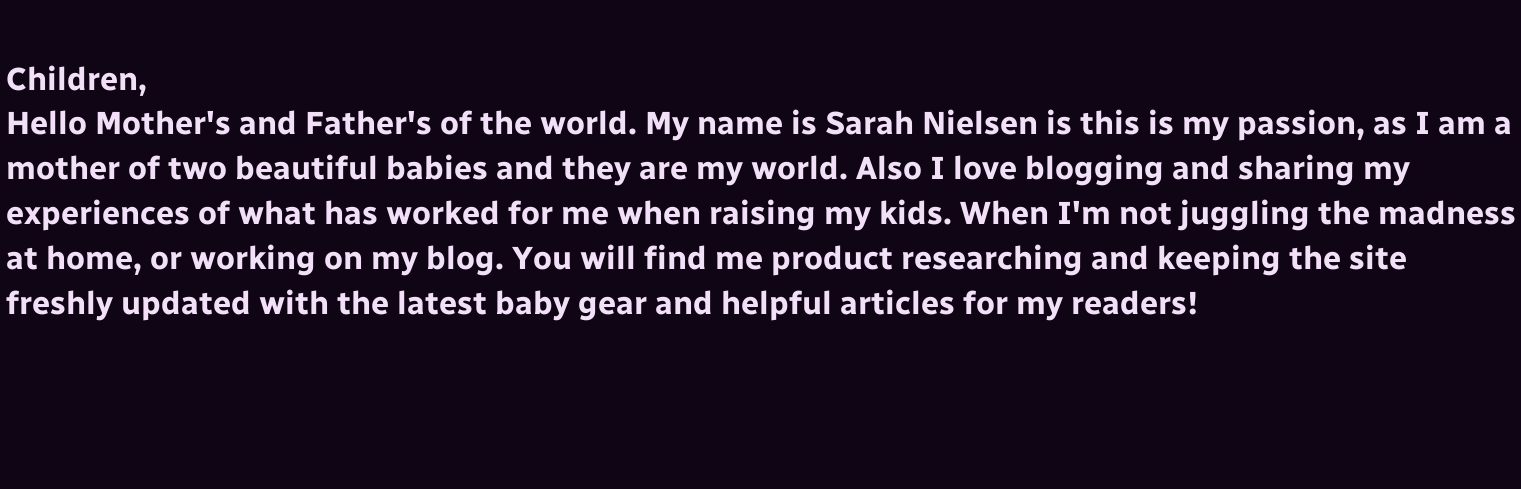Children,
Hello Mother's and Father's of the world. My name is Sarah Nielsen is this is my passion, as I am a mother of two beautiful babies and they are my world. Also I love blogging and sharing my experiences of what has worked for me when raising my kids. When I'm not juggling the madness at home, or working on my blog. You will find me product researching and keeping the site freshly updated with the latest baby gear and helpful articles for my readers!